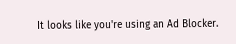It looks like you're using an Ad Blocker.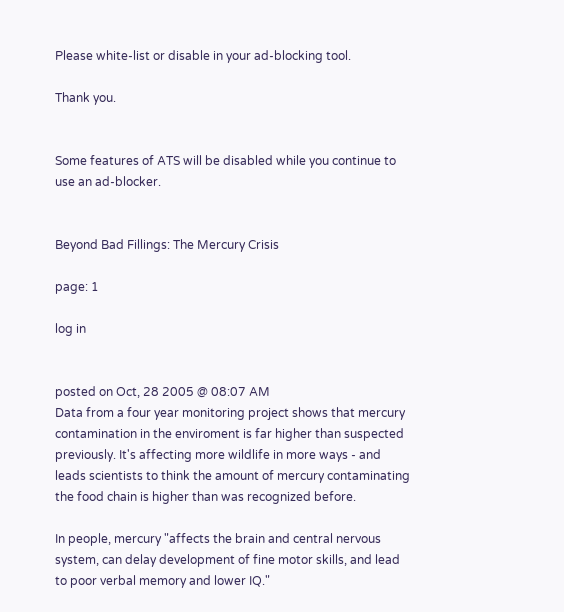Please white-list or disable in your ad-blocking tool.

Thank you.


Some features of ATS will be disabled while you continue to use an ad-blocker.


Beyond Bad Fillings: The Mercury Crisis

page: 1

log in


posted on Oct, 28 2005 @ 08:07 AM
Data from a four year monitoring project shows that mercury contamination in the enviroment is far higher than suspected previously. It's affecting more wildlife in more ways - and leads scientists to think the amount of mercury contaminating the food chain is higher than was recognized before.

In people, mercury "affects the brain and central nervous system, can delay development of fine motor skills, and lead to poor verbal memory and lower IQ."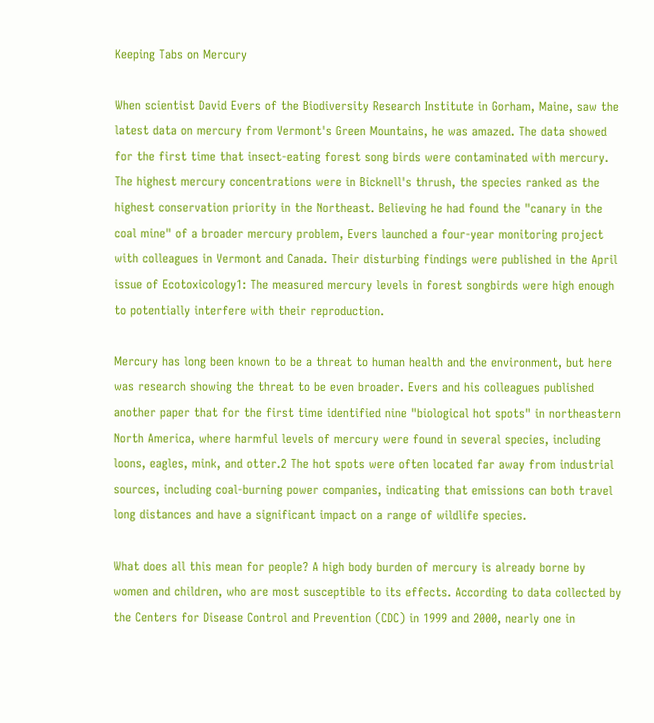Keeping Tabs on Mercury

When scientist David Evers of the Biodiversity Research Institute in Gorham, Maine, saw the latest data on mercury from Vermont's Green Mountains, he was amazed. The data showed for the first time that insect-eating forest song birds were contaminated with mercury. The highest mercury concentrations were in Bicknell's thrush, the species ranked as the highest conservation priority in the Northeast. Believing he had found the "canary in the coal mine" of a broader mercury problem, Evers launched a four-year monitoring project with colleagues in Vermont and Canada. Their disturbing findings were published in the April issue of Ecotoxicology1: The measured mercury levels in forest songbirds were high enough to potentially interfere with their reproduction.

Mercury has long been known to be a threat to human health and the environment, but here was research showing the threat to be even broader. Evers and his colleagues published another paper that for the first time identified nine "biological hot spots" in northeastern North America, where harmful levels of mercury were found in several species, including loons, eagles, mink, and otter.2 The hot spots were often located far away from industrial sources, including coal-burning power companies, indicating that emissions can both travel long distances and have a significant impact on a range of wildlife species.

What does all this mean for people? A high body burden of mercury is already borne by women and children, who are most susceptible to its effects. According to data collected by the Centers for Disease Control and Prevention (CDC) in 1999 and 2000, nearly one in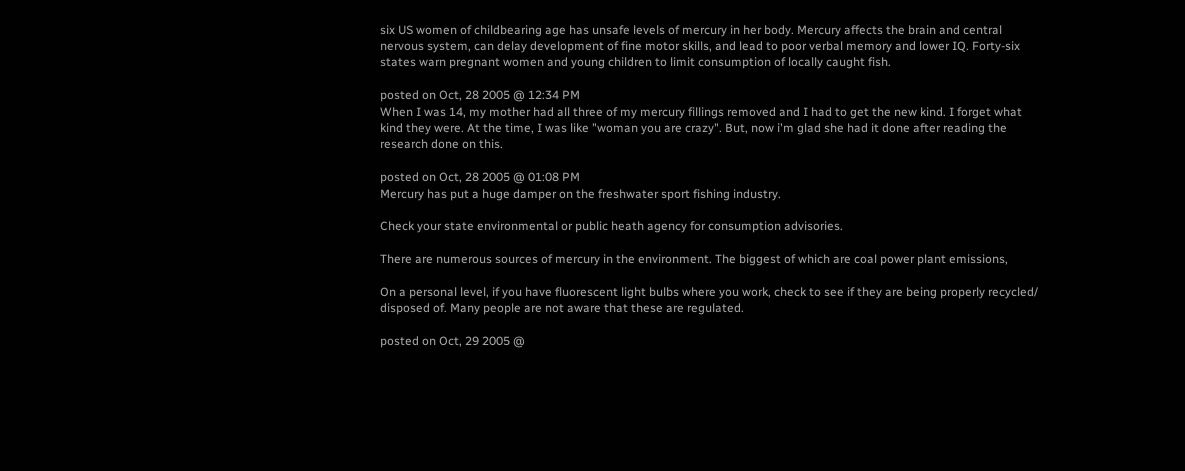six US women of childbearing age has unsafe levels of mercury in her body. Mercury affects the brain and central nervous system, can delay development of fine motor skills, and lead to poor verbal memory and lower IQ. Forty-six states warn pregnant women and young children to limit consumption of locally caught fish.

posted on Oct, 28 2005 @ 12:34 PM
When I was 14, my mother had all three of my mercury fillings removed and I had to get the new kind. I forget what kind they were. At the time, I was like "woman you are crazy". But, now i'm glad she had it done after reading the research done on this.

posted on Oct, 28 2005 @ 01:08 PM
Mercury has put a huge damper on the freshwater sport fishing industry.

Check your state environmental or public heath agency for consumption advisories.

There are numerous sources of mercury in the environment. The biggest of which are coal power plant emissions,

On a personal level, if you have fluorescent light bulbs where you work, check to see if they are being properly recycled/ disposed of. Many people are not aware that these are regulated.

posted on Oct, 29 2005 @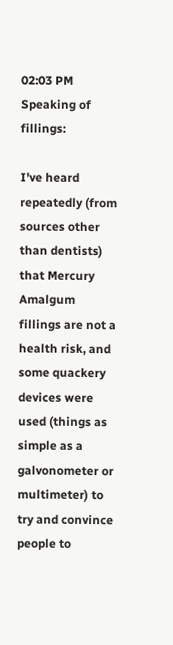02:03 PM
Speaking of fillings:

I've heard repeatedly (from sources other than dentists) that Mercury Amalgum fillings are not a health risk, and some quackery devices were used (things as simple as a galvonometer or multimeter) to try and convince people to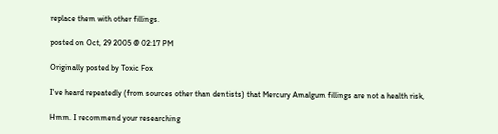replace them with other fillings.

posted on Oct, 29 2005 @ 02:17 PM

Originally posted by Toxic Fox

I've heard repeatedly (from sources other than dentists) that Mercury Amalgum fillings are not a health risk,

Hmm. I recommend your researching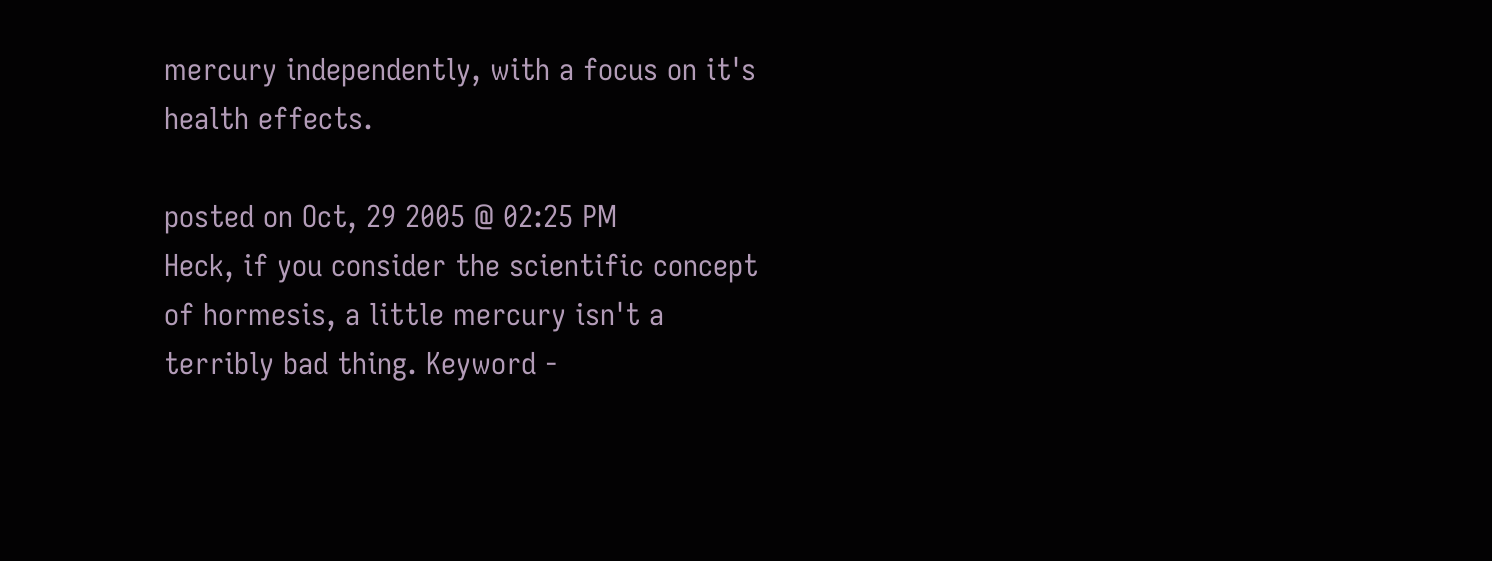mercury independently, with a focus on it's health effects.

posted on Oct, 29 2005 @ 02:25 PM
Heck, if you consider the scientific concept of hormesis, a little mercury isn't a terribly bad thing. Keyword -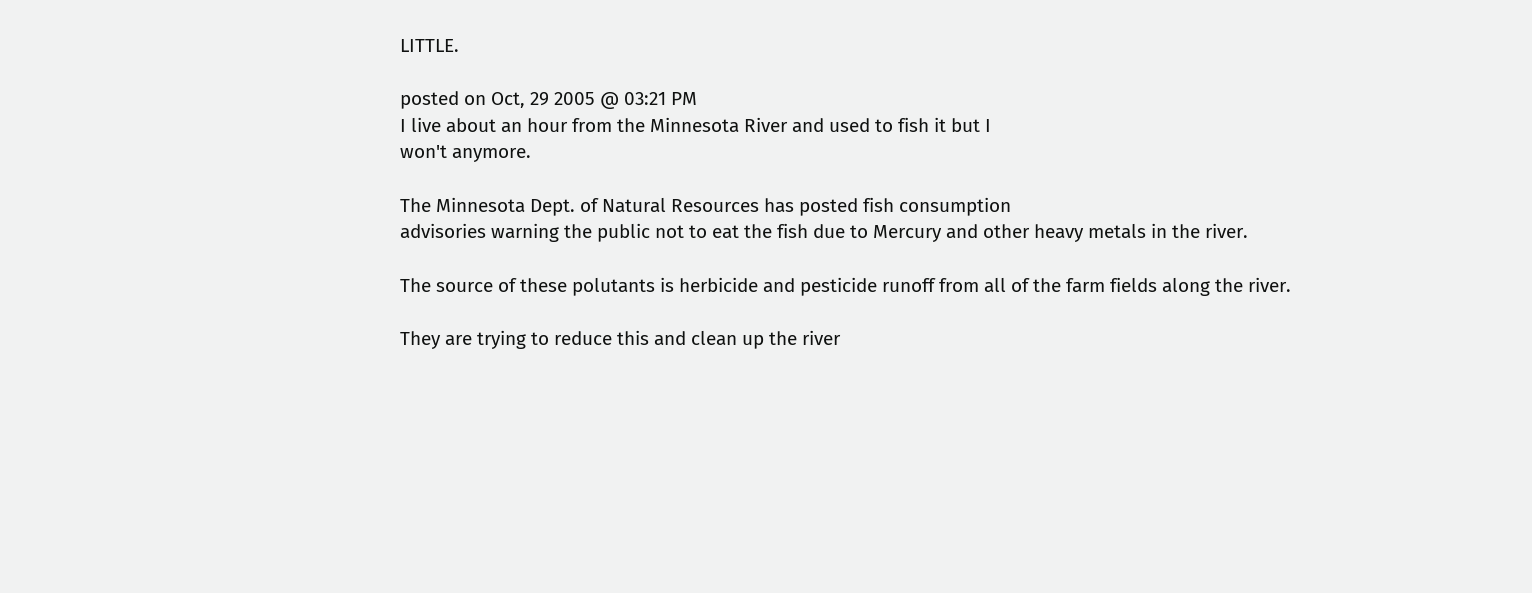LITTLE.

posted on Oct, 29 2005 @ 03:21 PM
I live about an hour from the Minnesota River and used to fish it but I
won't anymore.

The Minnesota Dept. of Natural Resources has posted fish consumption
advisories warning the public not to eat the fish due to Mercury and other heavy metals in the river.

The source of these polutants is herbicide and pesticide runoff from all of the farm fields along the river.

They are trying to reduce this and clean up the river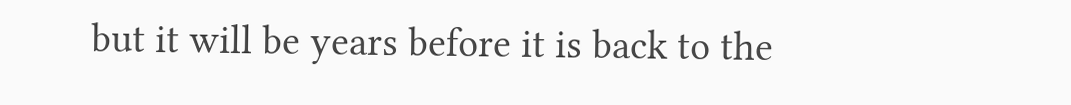but it will be years before it is back to the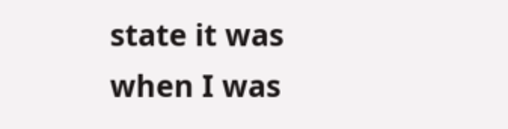state it was when I was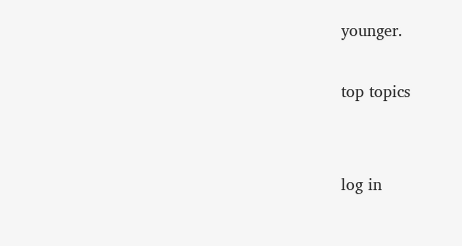younger.

top topics


log in